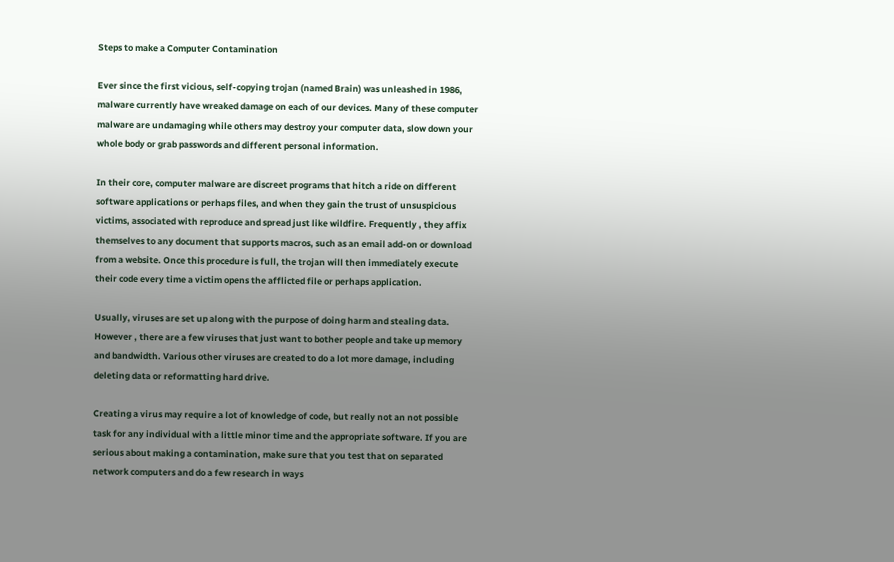Steps to make a Computer Contamination

Ever since the first vicious, self-copying trojan (named Brain) was unleashed in 1986, malware currently have wreaked damage on each of our devices. Many of these computer malware are undamaging while others may destroy your computer data, slow down your whole body or grab passwords and different personal information.

In their core, computer malware are discreet programs that hitch a ride on different software applications or perhaps files, and when they gain the trust of unsuspicious victims, associated with reproduce and spread just like wildfire. Frequently , they affix themselves to any document that supports macros, such as an email add-on or download from a website. Once this procedure is full, the trojan will then immediately execute their code every time a victim opens the afflicted file or perhaps application.

Usually, viruses are set up along with the purpose of doing harm and stealing data. However , there are a few viruses that just want to bother people and take up memory and bandwidth. Various other viruses are created to do a lot more damage, including deleting data or reformatting hard drive.

Creating a virus may require a lot of knowledge of code, but really not an not possible task for any individual with a little minor time and the appropriate software. If you are serious about making a contamination, make sure that you test that on separated network computers and do a few research in ways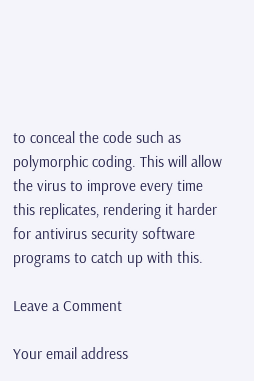to conceal the code such as polymorphic coding. This will allow the virus to improve every time this replicates, rendering it harder for antivirus security software programs to catch up with this.

Leave a Comment

Your email address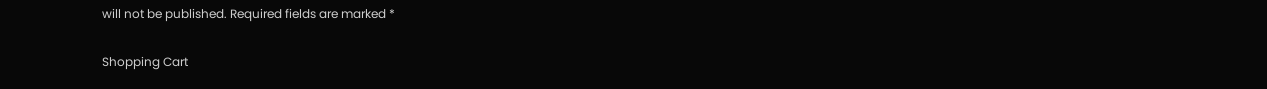will not be published. Required fields are marked *

Shopping Cart